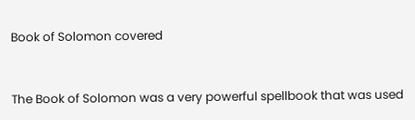Book of Solomon covered


The Book of Solomon was a very powerful spellbook that was used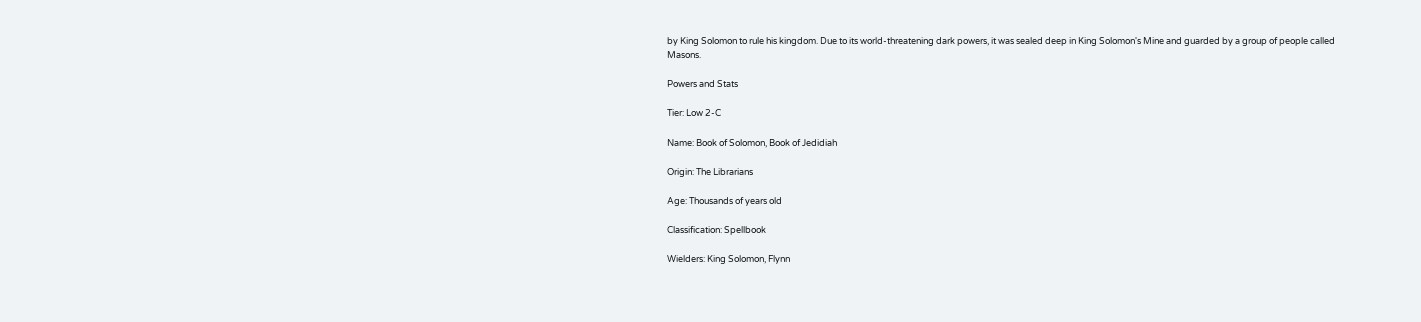by King Solomon to rule his kingdom. Due to its world-threatening dark powers, it was sealed deep in King Solomon's Mine and guarded by a group of people called Masons.

Powers and Stats

Tier: Low 2-C

Name: Book of Solomon, Book of Jedidiah

Origin: The Librarians

Age: Thousands of years old

Classification: Spellbook

Wielders: King Solomon, Flynn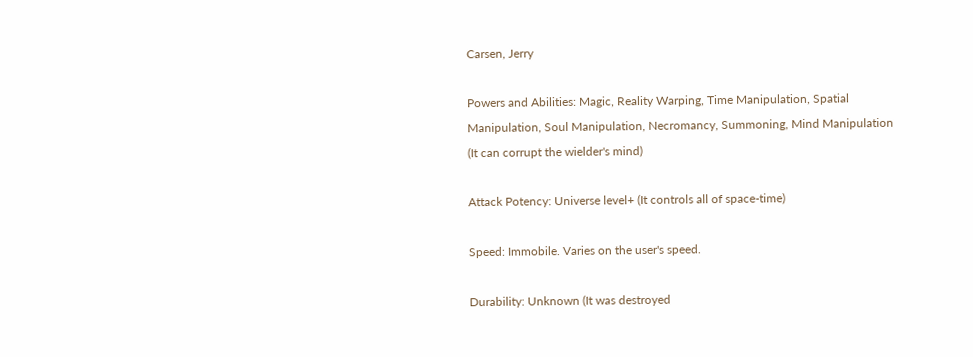Carsen, Jerry

Powers and Abilities: Magic, Reality Warping, Time Manipulation, Spatial Manipulation, Soul Manipulation, Necromancy, Summoning, Mind Manipulation (It can corrupt the wielder's mind)

Attack Potency: Universe level+ (It controls all of space-time)

Speed: Immobile. Varies on the user's speed.

Durability: Unknown (It was destroyed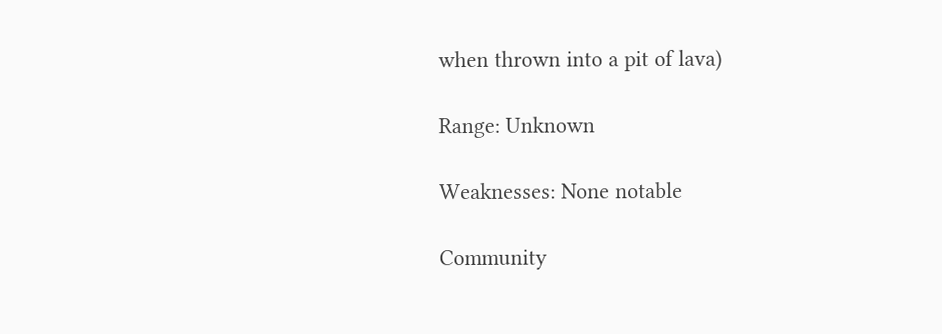when thrown into a pit of lava)

Range: Unknown

Weaknesses: None notable

Community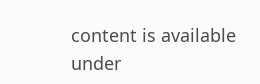content is available under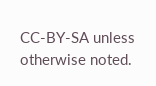CC-BY-SA unless otherwise noted.